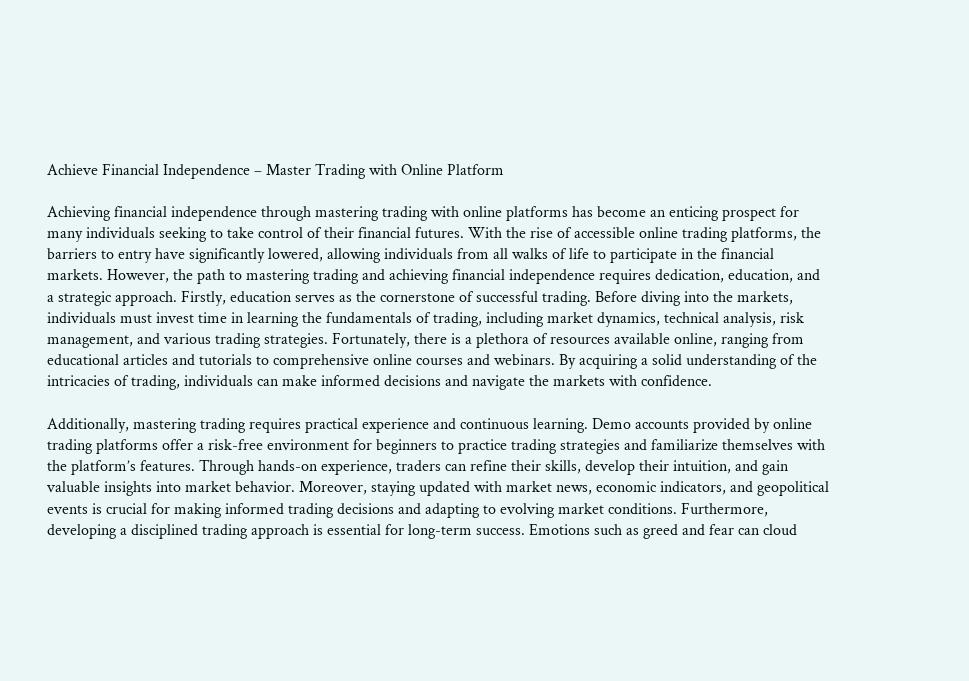Achieve Financial Independence – Master Trading with Online Platform

Achieving financial independence through mastering trading with online platforms has become an enticing prospect for many individuals seeking to take control of their financial futures. With the rise of accessible online trading platforms, the barriers to entry have significantly lowered, allowing individuals from all walks of life to participate in the financial markets. However, the path to mastering trading and achieving financial independence requires dedication, education, and a strategic approach. Firstly, education serves as the cornerstone of successful trading. Before diving into the markets, individuals must invest time in learning the fundamentals of trading, including market dynamics, technical analysis, risk management, and various trading strategies. Fortunately, there is a plethora of resources available online, ranging from educational articles and tutorials to comprehensive online courses and webinars. By acquiring a solid understanding of the intricacies of trading, individuals can make informed decisions and navigate the markets with confidence.

Additionally, mastering trading requires practical experience and continuous learning. Demo accounts provided by online trading platforms offer a risk-free environment for beginners to practice trading strategies and familiarize themselves with the platform’s features. Through hands-on experience, traders can refine their skills, develop their intuition, and gain valuable insights into market behavior. Moreover, staying updated with market news, economic indicators, and geopolitical events is crucial for making informed trading decisions and adapting to evolving market conditions. Furthermore, developing a disciplined trading approach is essential for long-term success. Emotions such as greed and fear can cloud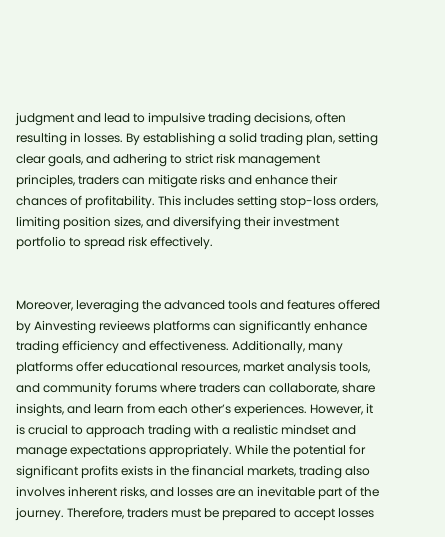judgment and lead to impulsive trading decisions, often resulting in losses. By establishing a solid trading plan, setting clear goals, and adhering to strict risk management principles, traders can mitigate risks and enhance their chances of profitability. This includes setting stop-loss orders, limiting position sizes, and diversifying their investment portfolio to spread risk effectively.


Moreover, leveraging the advanced tools and features offered by Ainvesting revieews platforms can significantly enhance trading efficiency and effectiveness. Additionally, many platforms offer educational resources, market analysis tools, and community forums where traders can collaborate, share insights, and learn from each other’s experiences. However, it is crucial to approach trading with a realistic mindset and manage expectations appropriately. While the potential for significant profits exists in the financial markets, trading also involves inherent risks, and losses are an inevitable part of the journey. Therefore, traders must be prepared to accept losses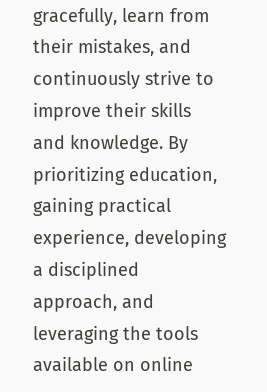gracefully, learn from their mistakes, and continuously strive to improve their skills and knowledge. By prioritizing education, gaining practical experience, developing a disciplined approach, and leveraging the tools available on online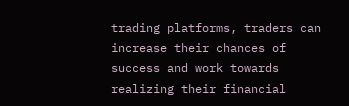trading platforms, traders can increase their chances of success and work towards realizing their financial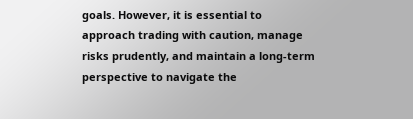goals. However, it is essential to approach trading with caution, manage risks prudently, and maintain a long-term perspective to navigate the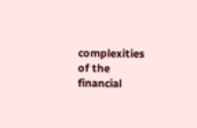complexities of the financial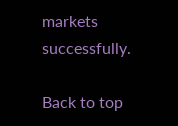markets successfully.

Back to top